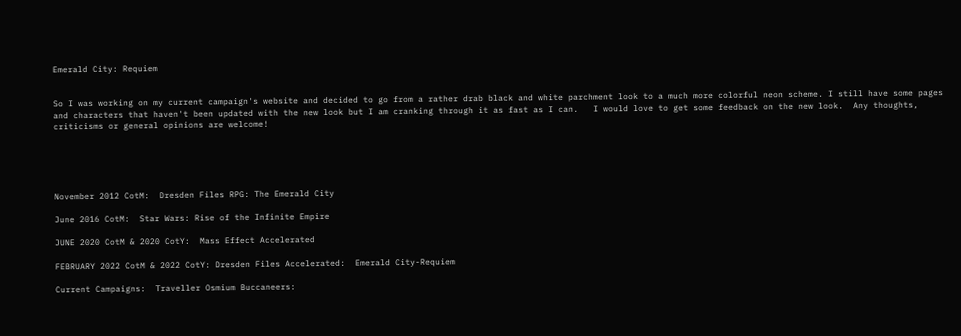Emerald City: Requiem


So I was working on my current campaign's website and decided to go from a rather drab black and white parchment look to a much more colorful neon scheme. I still have some pages and characters that haven't been updated with the new look but I am cranking through it as fast as I can.   I would love to get some feedback on the new look.  Any thoughts, criticisms or general opinions are welcome!





November 2012 CotM:  Dresden Files RPG: The Emerald City

June 2016 CotM:  Star Wars: Rise of the Infinite Empire

JUNE 2020 CotM & 2020 CotY:  Mass Effect Accelerated

FEBRUARY 2022 CotM & 2022 CotY: Dresden Files Accelerated:  Emerald City-Requiem

Current Campaigns:  Traveller Osmium Buccaneers: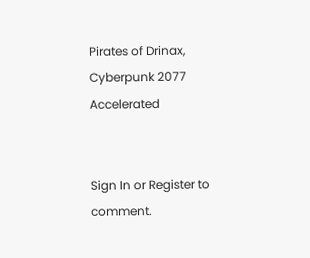Pirates of Drinax, Cyberpunk 2077 Accelerated


Sign In or Register to comment.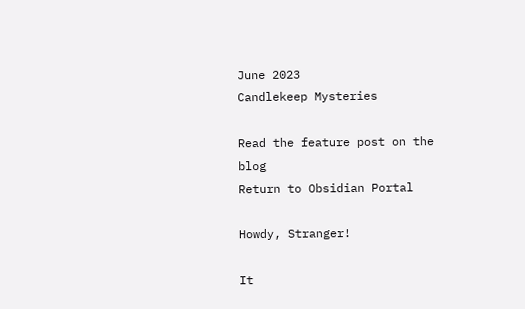June 2023
Candlekeep Mysteries

Read the feature post on the blog
Return to Obsidian Portal

Howdy, Stranger!

It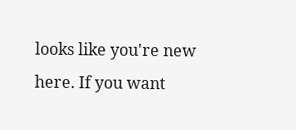looks like you're new here. If you want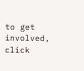to get involved, click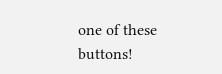one of these buttons!